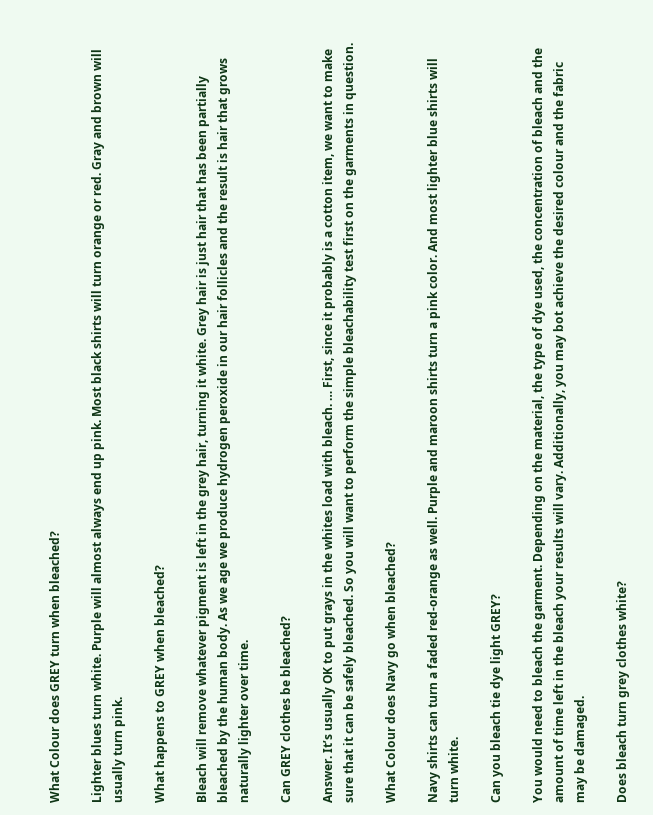What Colour does GREY turn when bleached?

Lighter blues turn white. Purple will almost always end up pink. Most black shirts will turn orange or red. Gray and brown will usually turn pink.

What happens to GREY when bleached?

Bleach will remove whatever pigment is left in the grey hair, turning it white. Grey hair is just hair that has been partially bleached by the human body. As we age we produce hydrogen peroxide in our hair follicles and the result is hair that grows naturally lighter over time.

Can GREY clothes be bleached?

Answer. It’s usually OK to put grays in the whites load with bleach. … First, since it probably is a cotton item, we want to make sure that it can be safely bleached. So you will want to perform the simple bleachability test first on the garments in question.

What Colour does Navy go when bleached?

Navy shirts can turn a faded red-orange as well. Purple and maroon shirts turn a pink color. And most lighter blue shirts will turn white.

Can you bleach tie dye light GREY?

You would need to bleach the garment. Depending on the material, the type of dye used, the concentration of bleach and the amount of time left in the bleach your results will vary. Additionally, you may bot achieve the desired colour and the fabric may be damaged.

Does bleach turn grey clothes white?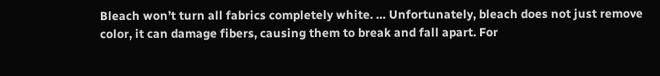Bleach won’t turn all fabrics completely white. … Unfortunately, bleach does not just remove color, it can damage fibers, causing them to break and fall apart. For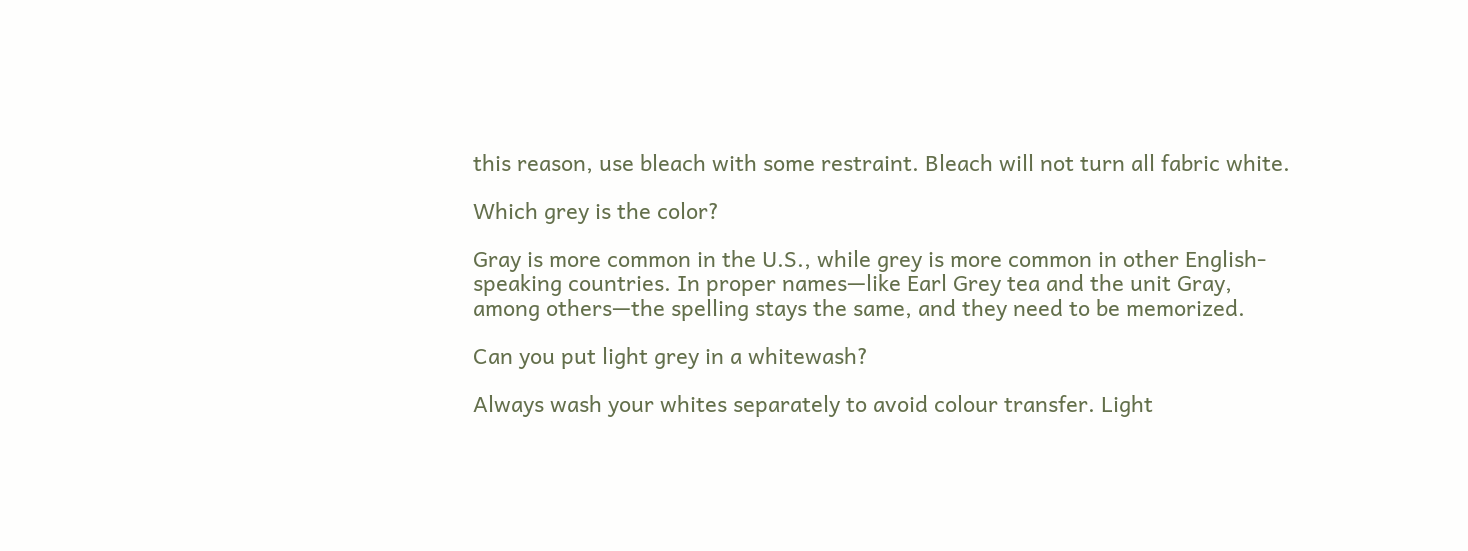this reason, use bleach with some restraint. Bleach will not turn all fabric white.

Which grey is the color?

Gray is more common in the U.S., while grey is more common in other English-speaking countries. In proper names—like Earl Grey tea and the unit Gray, among others—the spelling stays the same, and they need to be memorized.

Can you put light grey in a whitewash?

Always wash your whites separately to avoid colour transfer. Light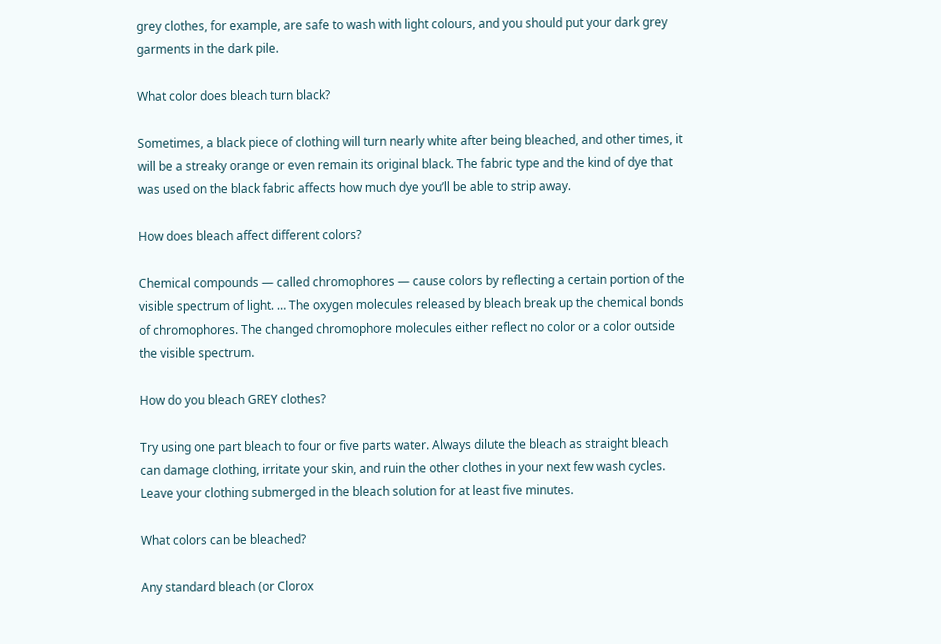grey clothes, for example, are safe to wash with light colours, and you should put your dark grey garments in the dark pile.

What color does bleach turn black?

Sometimes, a black piece of clothing will turn nearly white after being bleached, and other times, it will be a streaky orange or even remain its original black. The fabric type and the kind of dye that was used on the black fabric affects how much dye you’ll be able to strip away.

How does bleach affect different colors?

Chemical compounds — called chromophores — cause colors by reflecting a certain portion of the visible spectrum of light. … The oxygen molecules released by bleach break up the chemical bonds of chromophores. The changed chromophore molecules either reflect no color or a color outside the visible spectrum.

How do you bleach GREY clothes?

Try using one part bleach to four or five parts water. Always dilute the bleach as straight bleach can damage clothing, irritate your skin, and ruin the other clothes in your next few wash cycles. Leave your clothing submerged in the bleach solution for at least five minutes.

What colors can be bleached?

Any standard bleach (or Clorox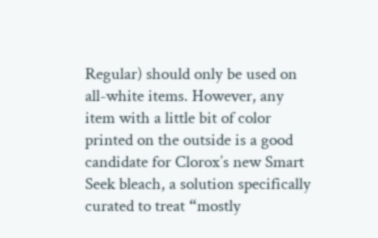Regular) should only be used on all-white items. However, any item with a little bit of color printed on the outside is a good candidate for Clorox’s new Smart Seek bleach, a solution specifically curated to treat “mostly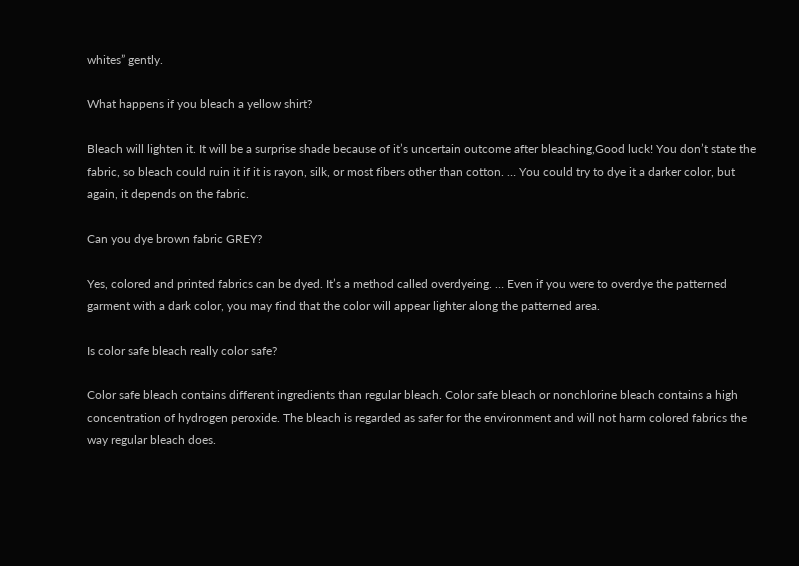whites” gently.

What happens if you bleach a yellow shirt?

Bleach will lighten it. It will be a surprise shade because of it’s uncertain outcome after bleaching,Good luck! You don’t state the fabric, so bleach could ruin it if it is rayon, silk, or most fibers other than cotton. … You could try to dye it a darker color, but again, it depends on the fabric.

Can you dye brown fabric GREY?

Yes, colored and printed fabrics can be dyed. It’s a method called overdyeing. … Even if you were to overdye the patterned garment with a dark color, you may find that the color will appear lighter along the patterned area.

Is color safe bleach really color safe?

Color safe bleach contains different ingredients than regular bleach. Color safe bleach or nonchlorine bleach contains a high concentration of hydrogen peroxide. The bleach is regarded as safer for the environment and will not harm colored fabrics the way regular bleach does.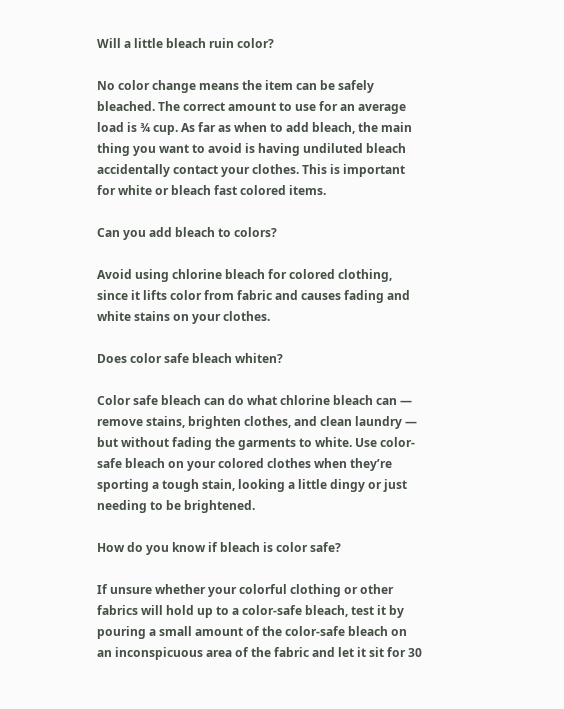Will a little bleach ruin color?

No color change means the item can be safely bleached. The correct amount to use for an average load is ¾ cup. As far as when to add bleach, the main thing you want to avoid is having undiluted bleach accidentally contact your clothes. This is important for white or bleach fast colored items.

Can you add bleach to colors?

Avoid using chlorine bleach for colored clothing, since it lifts color from fabric and causes fading and white stains on your clothes.

Does color safe bleach whiten?

Color safe bleach can do what chlorine bleach can — remove stains, brighten clothes, and clean laundry — but without fading the garments to white. Use color-safe bleach on your colored clothes when they’re sporting a tough stain, looking a little dingy or just needing to be brightened.

How do you know if bleach is color safe?

If unsure whether your colorful clothing or other fabrics will hold up to a color-safe bleach, test it by pouring a small amount of the color-safe bleach on an inconspicuous area of the fabric and let it sit for 30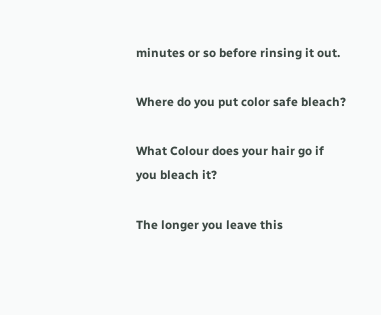minutes or so before rinsing it out.

Where do you put color safe bleach?

What Colour does your hair go if you bleach it?

The longer you leave this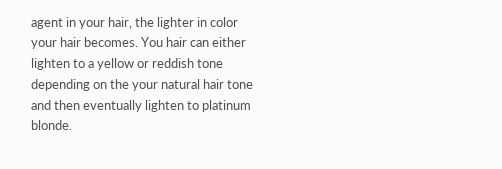agent in your hair, the lighter in color your hair becomes. You hair can either lighten to a yellow or reddish tone depending on the your natural hair tone and then eventually lighten to platinum blonde.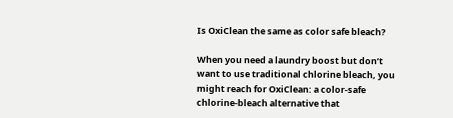Is OxiClean the same as color safe bleach?

When you need a laundry boost but don’t want to use traditional chlorine bleach, you might reach for OxiClean: a color-safe chlorine-bleach alternative that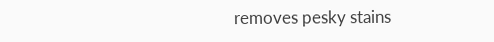removes pesky stains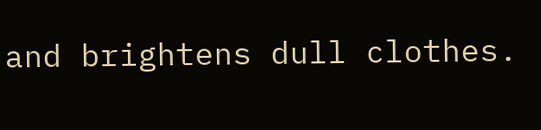and brightens dull clothes.